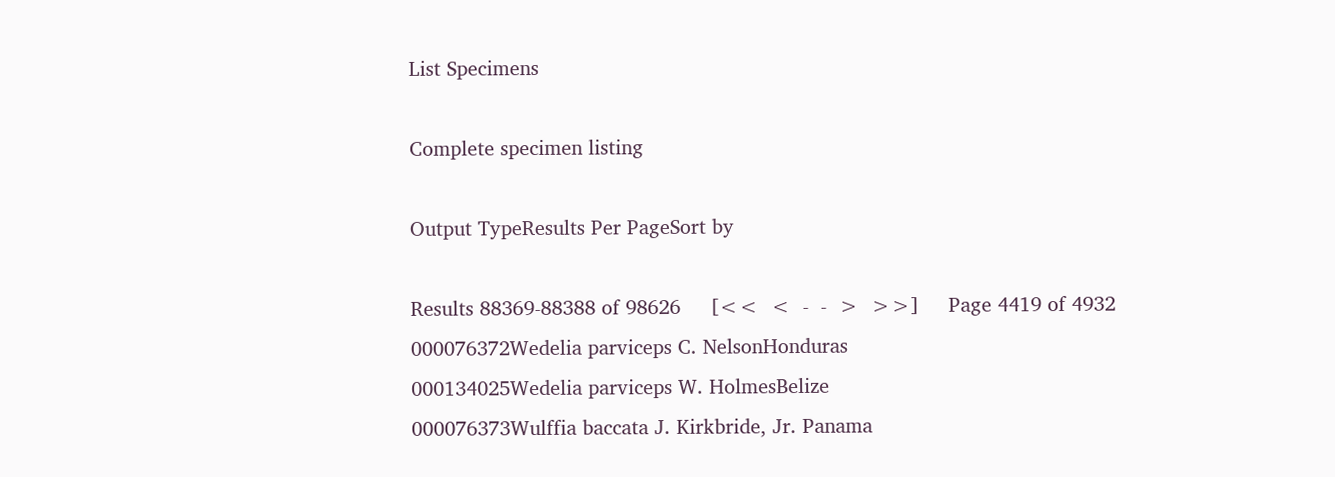List Specimens

Complete specimen listing

Output TypeResults Per PageSort by

Results 88369-88388 of 98626     [<<  <  -  -  >  >>]     Page 4419 of 4932
000076372Wedelia parviceps C. NelsonHonduras
000134025Wedelia parviceps W. HolmesBelize
000076373Wulffia baccata J. Kirkbride, Jr. Panama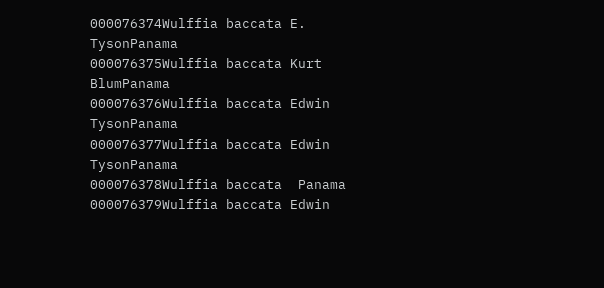000076374Wulffia baccata E. TysonPanama
000076375Wulffia baccata Kurt BlumPanama
000076376Wulffia baccata Edwin TysonPanama
000076377Wulffia baccata Edwin TysonPanama
000076378Wulffia baccata  Panama
000076379Wulffia baccata Edwin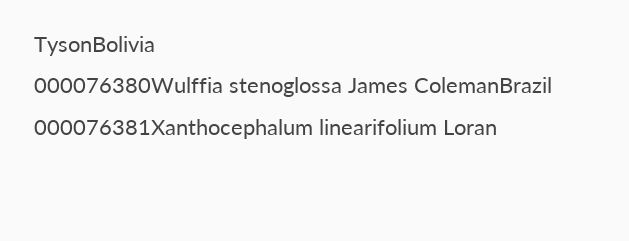TysonBolivia
000076380Wulffia stenoglossa James ColemanBrazil
000076381Xanthocephalum linearifolium Loran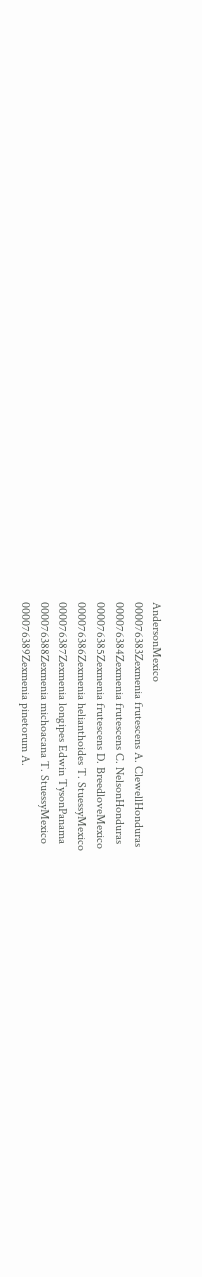AndersonMexico
000076383Zexmenia frutescens A. ClewellHonduras
000076384Zexmenia frutescens C. NelsonHonduras
000076385Zexmenia frutescens D. BreedloveMexico
000076386Zexmenia helianthoides T. StuessyMexico
000076387Zexmenia longipes Edwin TysonPanama
000076388Zexmenia michoacana T. StuessyMexico
000076389Zexmenia pinetorum A.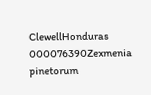ClewellHonduras
000076390Zexmenia pinetorum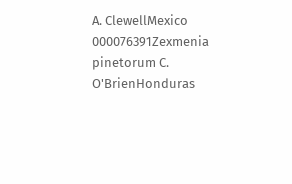A. ClewellMexico
000076391Zexmenia pinetorum C. O'BrienHonduras